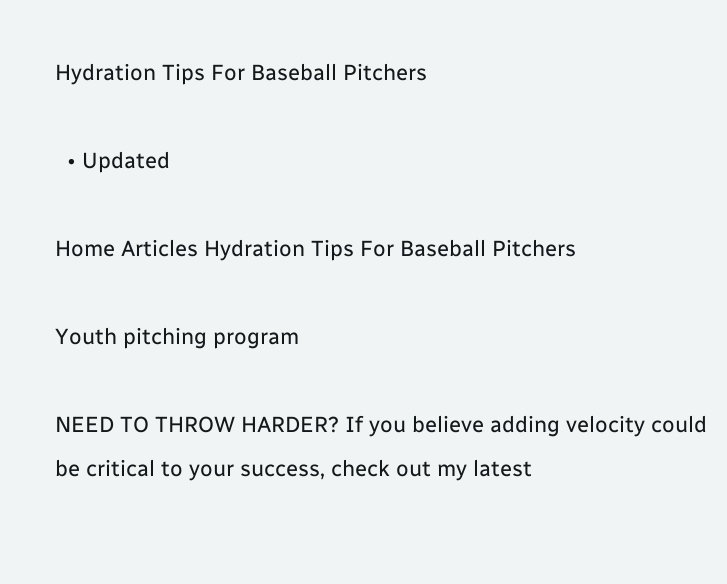Hydration Tips For Baseball Pitchers

  • Updated

Home Articles Hydration Tips For Baseball Pitchers

Youth pitching program

NEED TO THROW HARDER? If you believe adding velocity could be critical to your success, check out my latest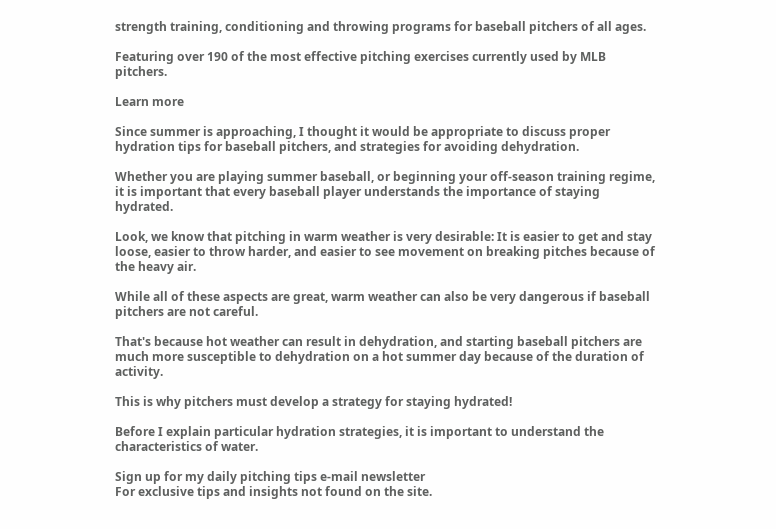strength training, conditioning and throwing programs for baseball pitchers of all ages.

Featuring over 190 of the most effective pitching exercises currently used by MLB pitchers.

Learn more

Since summer is approaching, I thought it would be appropriate to discuss proper hydration tips for baseball pitchers, and strategies for avoiding dehydration.

Whether you are playing summer baseball, or beginning your off-season training regime, it is important that every baseball player understands the importance of staying hydrated.

Look, we know that pitching in warm weather is very desirable: It is easier to get and stay loose, easier to throw harder, and easier to see movement on breaking pitches because of the heavy air.

While all of these aspects are great, warm weather can also be very dangerous if baseball pitchers are not careful.

That's because hot weather can result in dehydration, and starting baseball pitchers are much more susceptible to dehydration on a hot summer day because of the duration of activity.

This is why pitchers must develop a strategy for staying hydrated!

Before I explain particular hydration strategies, it is important to understand the characteristics of water.

Sign up for my daily pitching tips e-mail newsletter
For exclusive tips and insights not found on the site.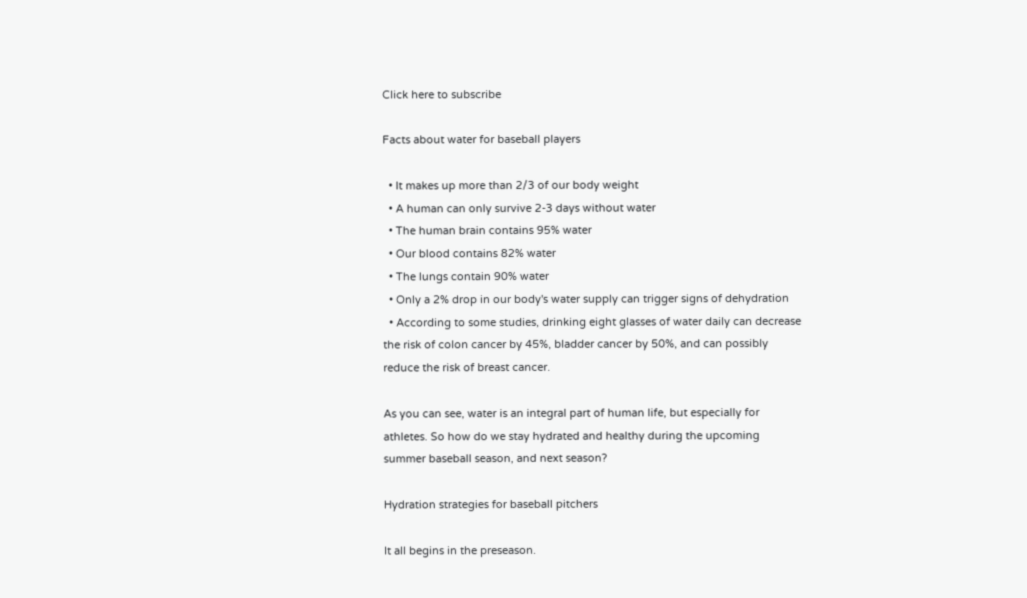Click here to subscribe

Facts about water for baseball players

  • It makes up more than 2/3 of our body weight
  • A human can only survive 2-3 days without water
  • The human brain contains 95% water
  • Our blood contains 82% water
  • The lungs contain 90% water
  • Only a 2% drop in our body's water supply can trigger signs of dehydration
  • According to some studies, drinking eight glasses of water daily can decrease the risk of colon cancer by 45%, bladder cancer by 50%, and can possibly reduce the risk of breast cancer.

As you can see, water is an integral part of human life, but especially for athletes. So how do we stay hydrated and healthy during the upcoming summer baseball season, and next season?

Hydration strategies for baseball pitchers

It all begins in the preseason.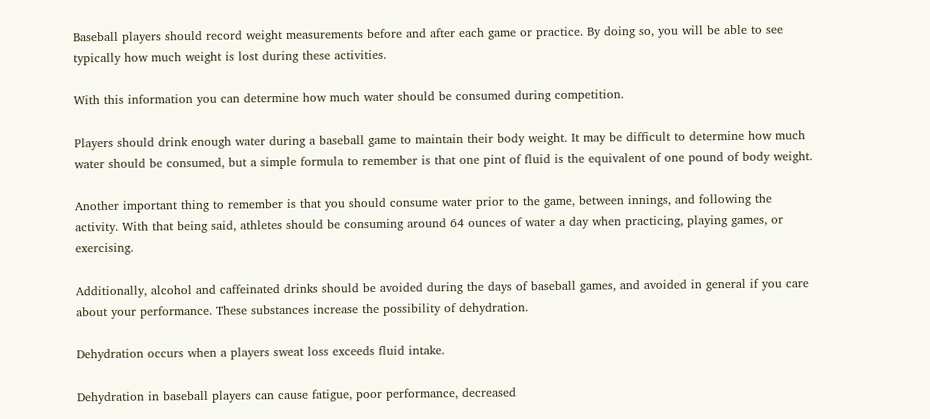Baseball players should record weight measurements before and after each game or practice. By doing so, you will be able to see typically how much weight is lost during these activities.

With this information you can determine how much water should be consumed during competition.

Players should drink enough water during a baseball game to maintain their body weight. It may be difficult to determine how much water should be consumed, but a simple formula to remember is that one pint of fluid is the equivalent of one pound of body weight.

Another important thing to remember is that you should consume water prior to the game, between innings, and following the activity. With that being said, athletes should be consuming around 64 ounces of water a day when practicing, playing games, or exercising.

Additionally, alcohol and caffeinated drinks should be avoided during the days of baseball games, and avoided in general if you care about your performance. These substances increase the possibility of dehydration.

Dehydration occurs when a players sweat loss exceeds fluid intake.

Dehydration in baseball players can cause fatigue, poor performance, decreased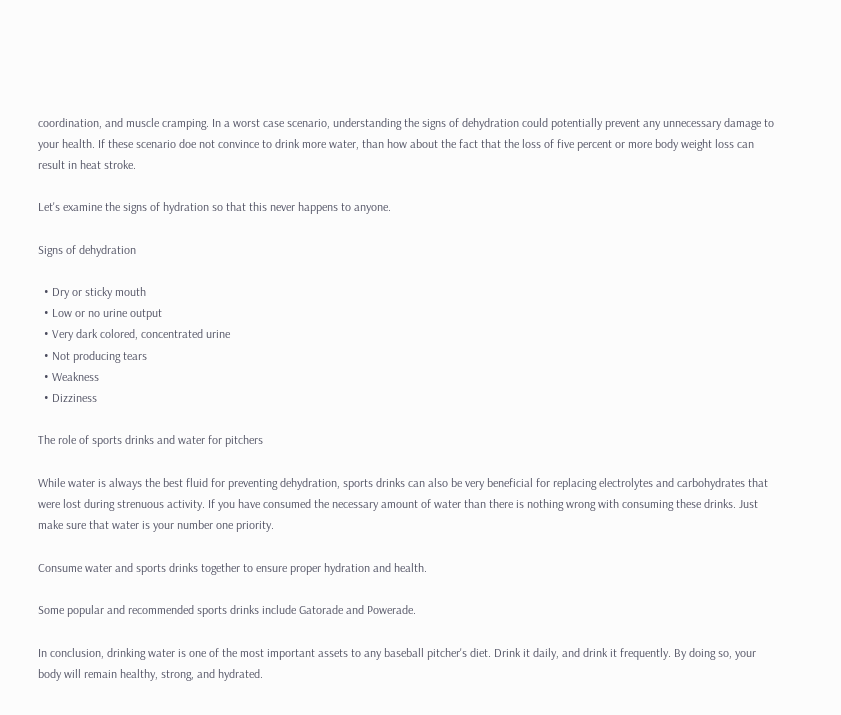coordination, and muscle cramping. In a worst case scenario, understanding the signs of dehydration could potentially prevent any unnecessary damage to your health. If these scenario doe not convince to drink more water, than how about the fact that the loss of five percent or more body weight loss can result in heat stroke.

Let's examine the signs of hydration so that this never happens to anyone.

Signs of dehydration

  • Dry or sticky mouth
  • Low or no urine output
  • Very dark colored, concentrated urine
  • Not producing tears
  • Weakness
  • Dizziness

The role of sports drinks and water for pitchers

While water is always the best fluid for preventing dehydration, sports drinks can also be very beneficial for replacing electrolytes and carbohydrates that were lost during strenuous activity. If you have consumed the necessary amount of water than there is nothing wrong with consuming these drinks. Just make sure that water is your number one priority.

Consume water and sports drinks together to ensure proper hydration and health.

Some popular and recommended sports drinks include Gatorade and Powerade.

In conclusion, drinking water is one of the most important assets to any baseball pitcher's diet. Drink it daily, and drink it frequently. By doing so, your body will remain healthy, strong, and hydrated.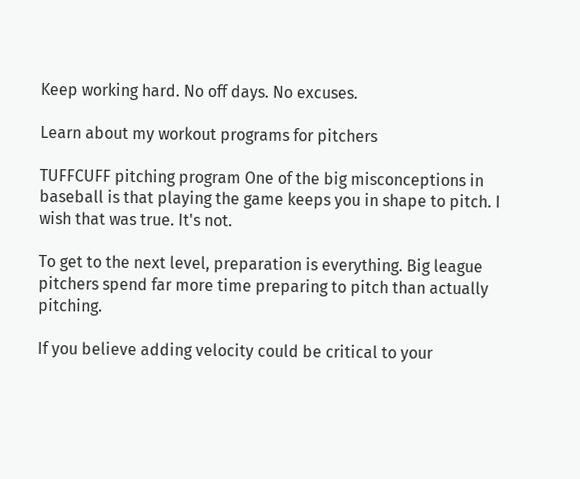Keep working hard. No off days. No excuses.

Learn about my workout programs for pitchers

TUFFCUFF pitching program One of the big misconceptions in baseball is that playing the game keeps you in shape to pitch. I wish that was true. It's not.

To get to the next level, preparation is everything. Big league pitchers spend far more time preparing to pitch than actually pitching.

If you believe adding velocity could be critical to your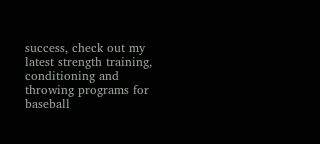success, check out my latest strength training, conditioning and throwing programs for baseball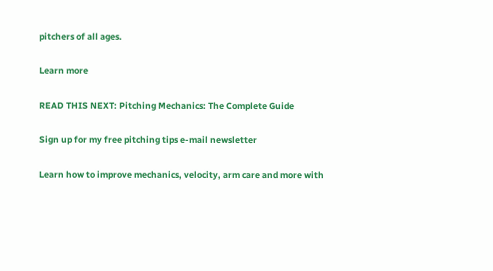pitchers of all ages.

Learn more

READ THIS NEXT: Pitching Mechanics: The Complete Guide

Sign up for my free pitching tips e-mail newsletter

Learn how to improve mechanics, velocity, arm care and more with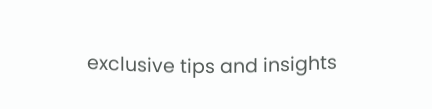exclusive tips and insights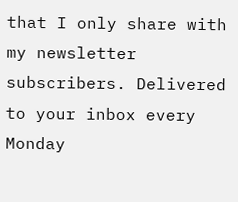that I only share with my newsletter subscribers. Delivered to your inbox every Monday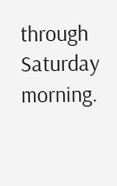through Saturday morning.